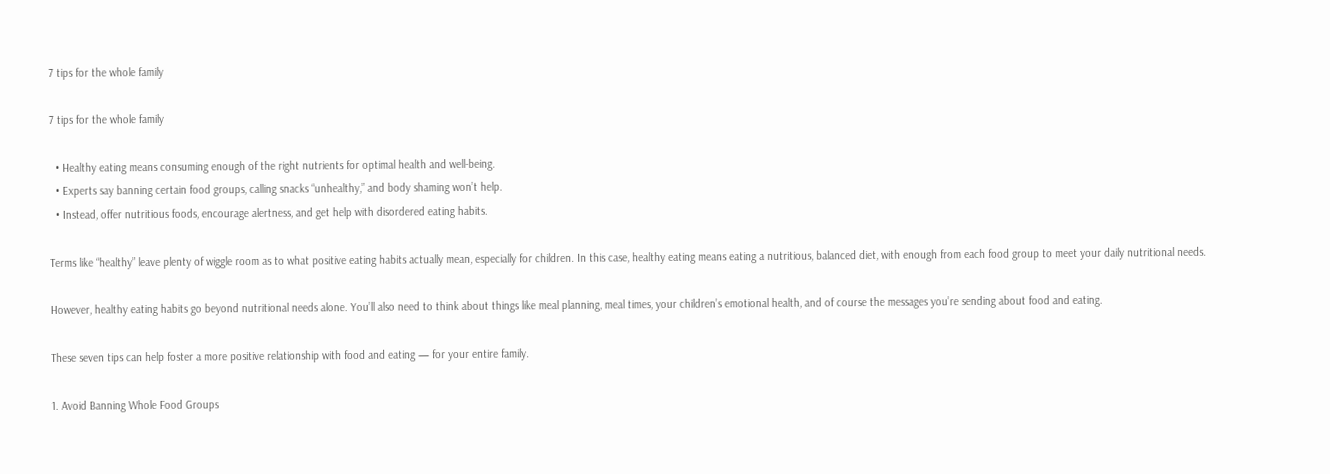7 tips for the whole family

7 tips for the whole family

  • Healthy eating means consuming enough of the right nutrients for optimal health and well-being.
  • Experts say banning certain food groups, calling snacks “unhealthy,” and body shaming won’t help.
  • Instead, offer nutritious foods, encourage alertness, and get help with disordered eating habits.

Terms like “healthy” leave plenty of wiggle room as to what positive eating habits actually mean, especially for children. In this case, healthy eating means eating a nutritious, balanced diet, with enough from each food group to meet your daily nutritional needs.

However, healthy eating habits go beyond nutritional needs alone. You’ll also need to think about things like meal planning, meal times, your children’s emotional health, and of course the messages you’re sending about food and eating.

These seven tips can help foster a more positive relationship with food and eating — for your entire family.

1. Avoid Banning Whole Food Groups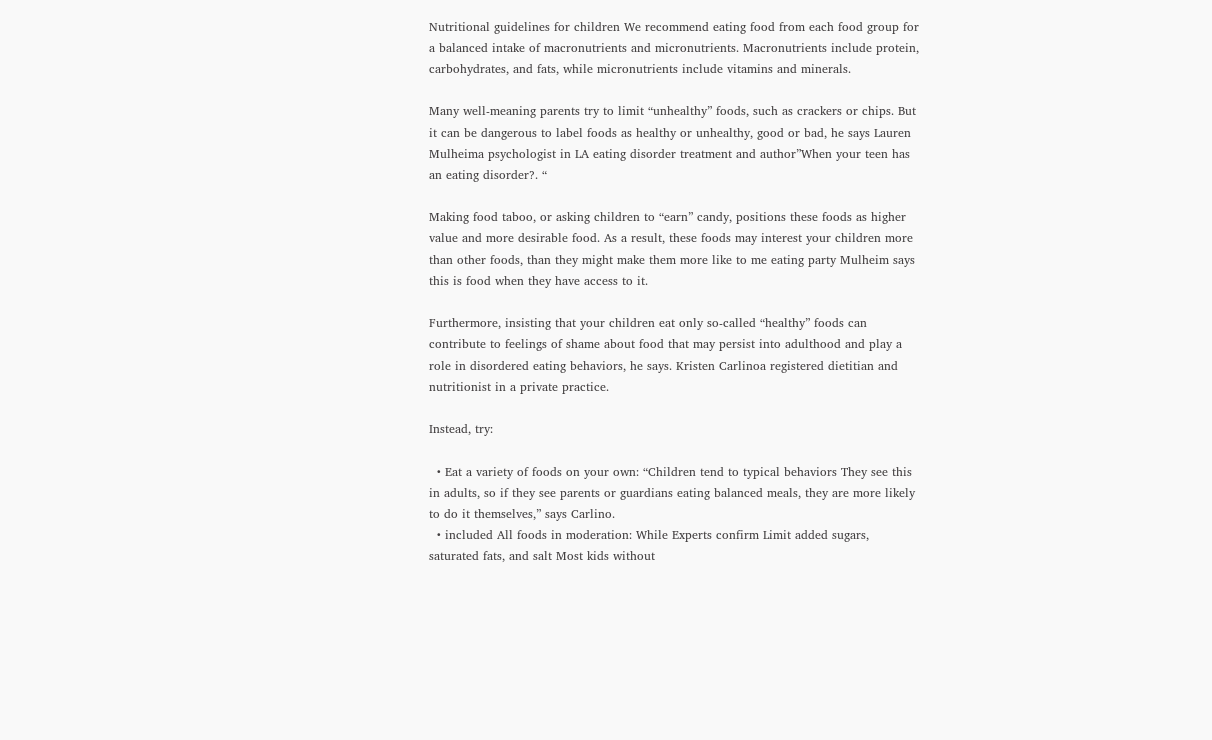Nutritional guidelines for children We recommend eating food from each food group for a balanced intake of macronutrients and micronutrients. Macronutrients include protein, carbohydrates, and fats, while micronutrients include vitamins and minerals.

Many well-meaning parents try to limit “unhealthy” foods, such as crackers or chips. But it can be dangerous to label foods as healthy or unhealthy, good or bad, he says Lauren Mulheima psychologist in LA eating disorder treatment and author”When your teen has an eating disorder?. “

Making food taboo, or asking children to “earn” candy, positions these foods as higher value and more desirable food. As a result, these foods may interest your children more than other foods, than they might make them more like to me eating party Mulheim says this is food when they have access to it.

Furthermore, insisting that your children eat only so-called “healthy” foods can contribute to feelings of shame about food that may persist into adulthood and play a role in disordered eating behaviors, he says. Kristen Carlinoa registered dietitian and nutritionist in a private practice.

Instead, try:

  • Eat a variety of foods on your own: “Children tend to typical behaviors They see this in adults, so if they see parents or guardians eating balanced meals, they are more likely to do it themselves,” says Carlino.
  • included All foods in moderation: While Experts confirm Limit added sugars, saturated fats, and salt Most kids without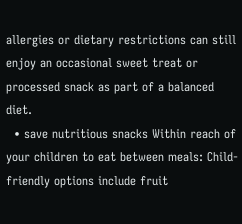allergies or dietary restrictions can still enjoy an occasional sweet treat or processed snack as part of a balanced diet.
  • save nutritious snacks Within reach of your children to eat between meals: Child-friendly options include fruit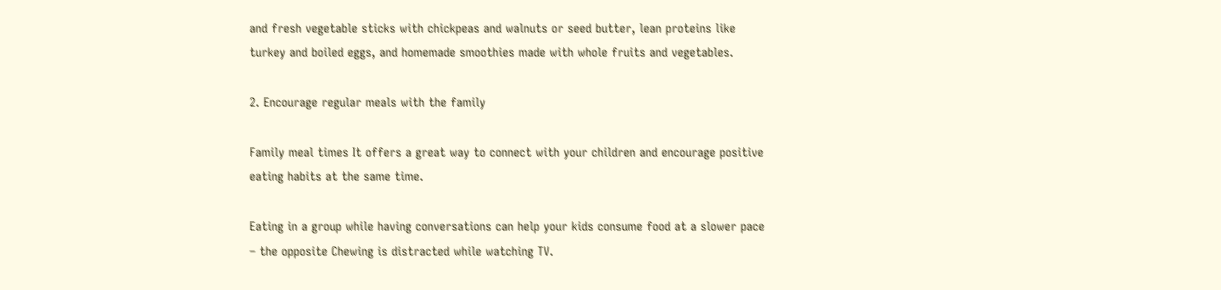and fresh vegetable sticks with chickpeas and walnuts or seed butter, lean proteins like turkey and boiled eggs, and homemade smoothies made with whole fruits and vegetables.

2. Encourage regular meals with the family

Family meal times It offers a great way to connect with your children and encourage positive eating habits at the same time.

Eating in a group while having conversations can help your kids consume food at a slower pace – the opposite Chewing is distracted while watching TV.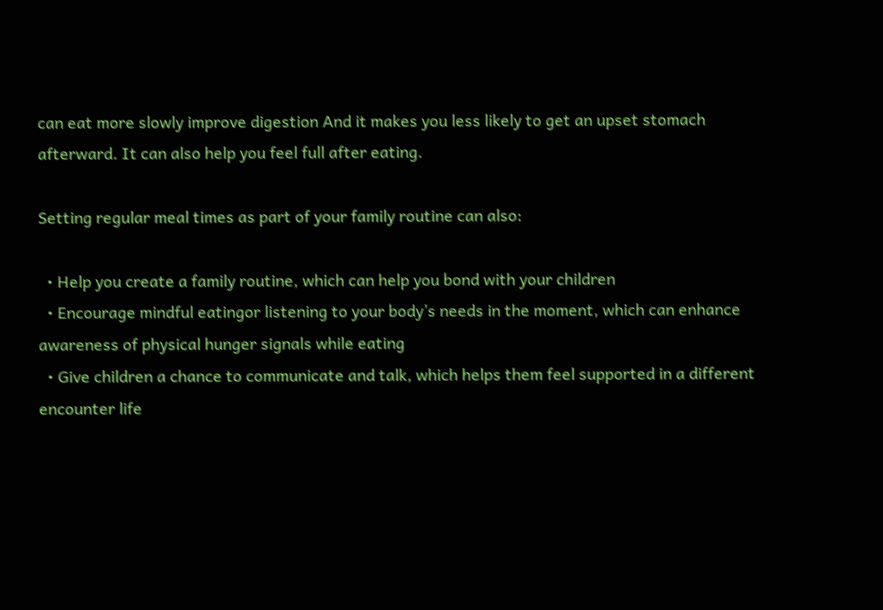can eat more slowly improve digestion And it makes you less likely to get an upset stomach afterward. It can also help you feel full after eating.

Setting regular meal times as part of your family routine can also:

  • Help you create a family routine, which can help you bond with your children
  • Encourage mindful eatingor listening to your body’s needs in the moment, which can enhance awareness of physical hunger signals while eating
  • Give children a chance to communicate and talk, which helps them feel supported in a different encounter life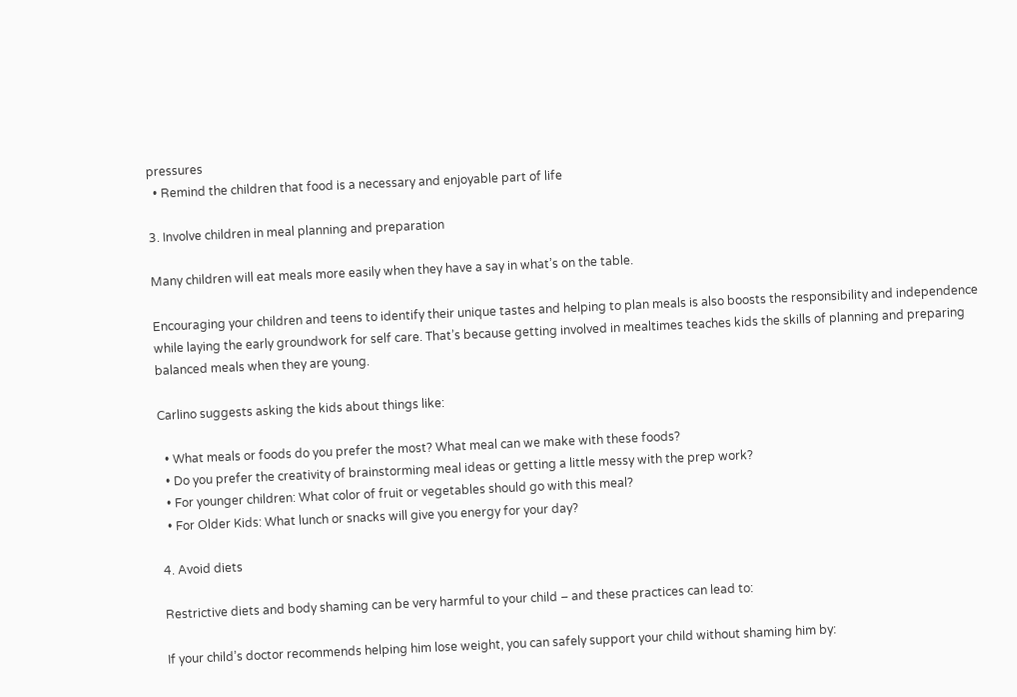pressures
  • Remind the children that food is a necessary and enjoyable part of life

3. Involve children in meal planning and preparation

Many children will eat meals more easily when they have a say in what’s on the table.

Encouraging your children and teens to identify their unique tastes and helping to plan meals is also boosts the responsibility and independence while laying the early groundwork for self care. That’s because getting involved in mealtimes teaches kids the skills of planning and preparing balanced meals when they are young.

Carlino suggests asking the kids about things like:

  • What meals or foods do you prefer the most? What meal can we make with these foods?
  • Do you prefer the creativity of brainstorming meal ideas or getting a little messy with the prep work?
  • For younger children: What color of fruit or vegetables should go with this meal?
  • For Older Kids: What lunch or snacks will give you energy for your day?

4. Avoid diets

Restrictive diets and body shaming can be very harmful to your child – and these practices can lead to:

If your child’s doctor recommends helping him lose weight, you can safely support your child without shaming him by: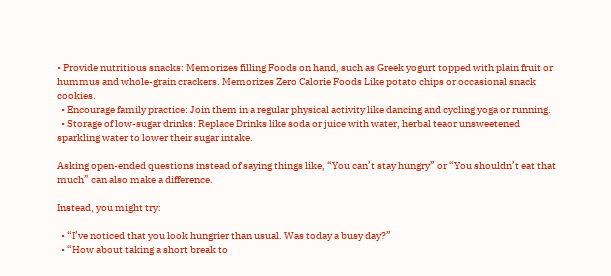• Provide nutritious snacks: Memorizes filling Foods on hand, such as Greek yogurt topped with plain fruit or hummus and whole-grain crackers. Memorizes Zero Calorie Foods Like potato chips or occasional snack cookies.
  • Encourage family practice: Join them in a regular physical activity like dancing and cycling yoga or running.
  • Storage of low-sugar drinks: Replace Drinks like soda or juice with water, herbal teaor unsweetened sparkling water to lower their sugar intake.

Asking open-ended questions instead of saying things like, “You can’t stay hungry” or “You shouldn’t eat that much” can also make a difference.

Instead, you might try:

  • “I’ve noticed that you look hungrier than usual. Was today a busy day?”
  • “How about taking a short break to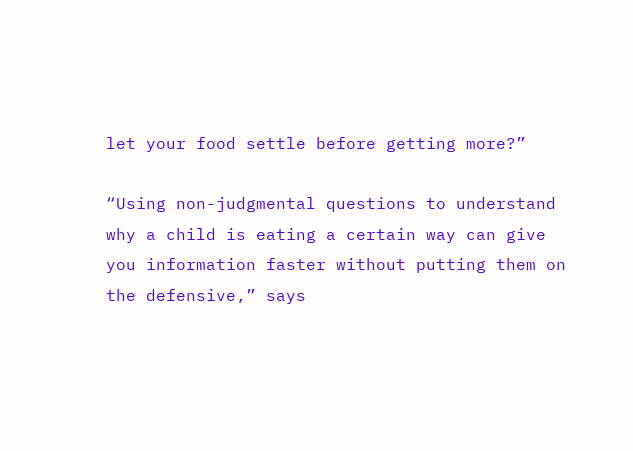let your food settle before getting more?”

“Using non-judgmental questions to understand why a child is eating a certain way can give you information faster without putting them on the defensive,” says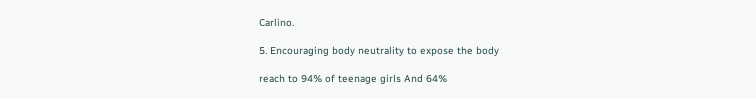Carlino.

5. Encouraging body neutrality to expose the body

reach to 94% of teenage girls And 64%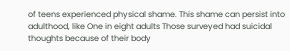of teens experienced physical shame. This shame can persist into adulthood, like One in eight adults Those surveyed had suicidal thoughts because of their body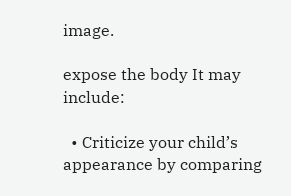image.

expose the body It may include:

  • Criticize your child’s appearance by comparing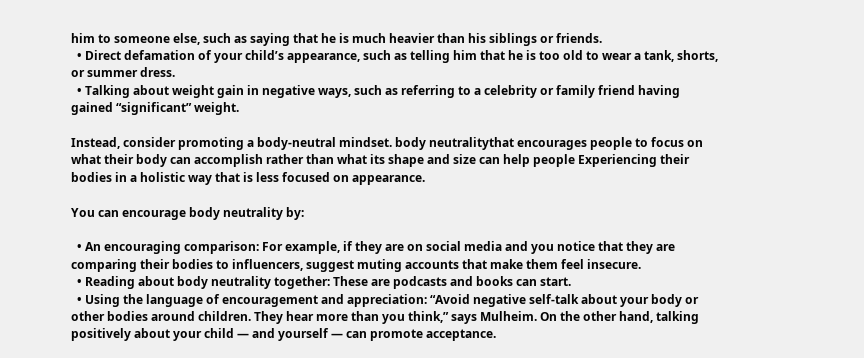him to someone else, such as saying that he is much heavier than his siblings or friends.
  • Direct defamation of your child’s appearance, such as telling him that he is too old to wear a tank, shorts, or summer dress.
  • Talking about weight gain in negative ways, such as referring to a celebrity or family friend having gained “significant” weight.

Instead, consider promoting a body-neutral mindset. body neutralitythat encourages people to focus on what their body can accomplish rather than what its shape and size can help people Experiencing their bodies in a holistic way that is less focused on appearance.

You can encourage body neutrality by:

  • An encouraging comparison: For example, if they are on social media and you notice that they are comparing their bodies to influencers, suggest muting accounts that make them feel insecure.
  • Reading about body neutrality together: These are podcasts and books can start.
  • Using the language of encouragement and appreciation: “Avoid negative self-talk about your body or other bodies around children. They hear more than you think,” says Mulheim. On the other hand, talking positively about your child — and yourself — can promote acceptance.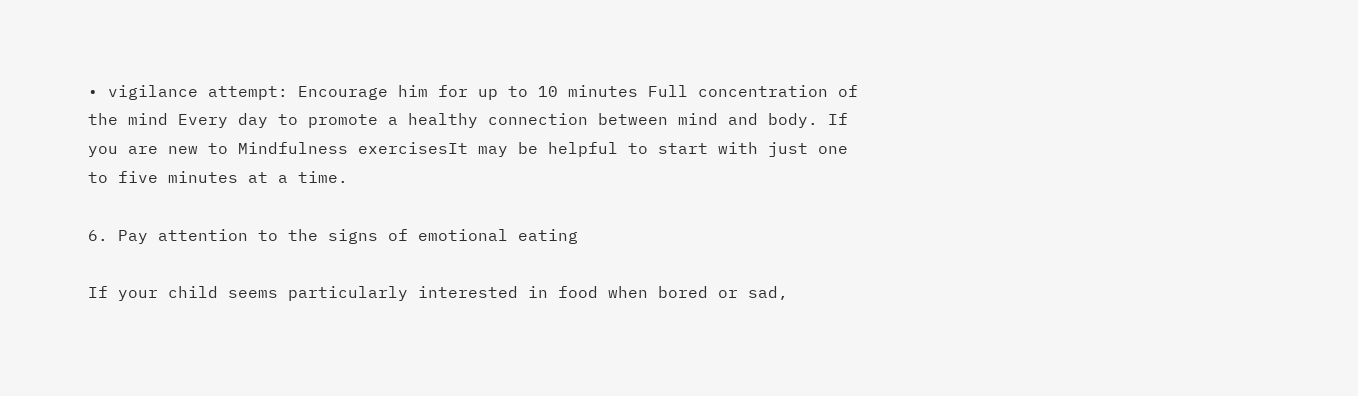• vigilance attempt: Encourage him for up to 10 minutes Full concentration of the mind Every day to promote a healthy connection between mind and body. If you are new to Mindfulness exercisesIt may be helpful to start with just one to five minutes at a time.

6. Pay attention to the signs of emotional eating

If your child seems particularly interested in food when bored or sad,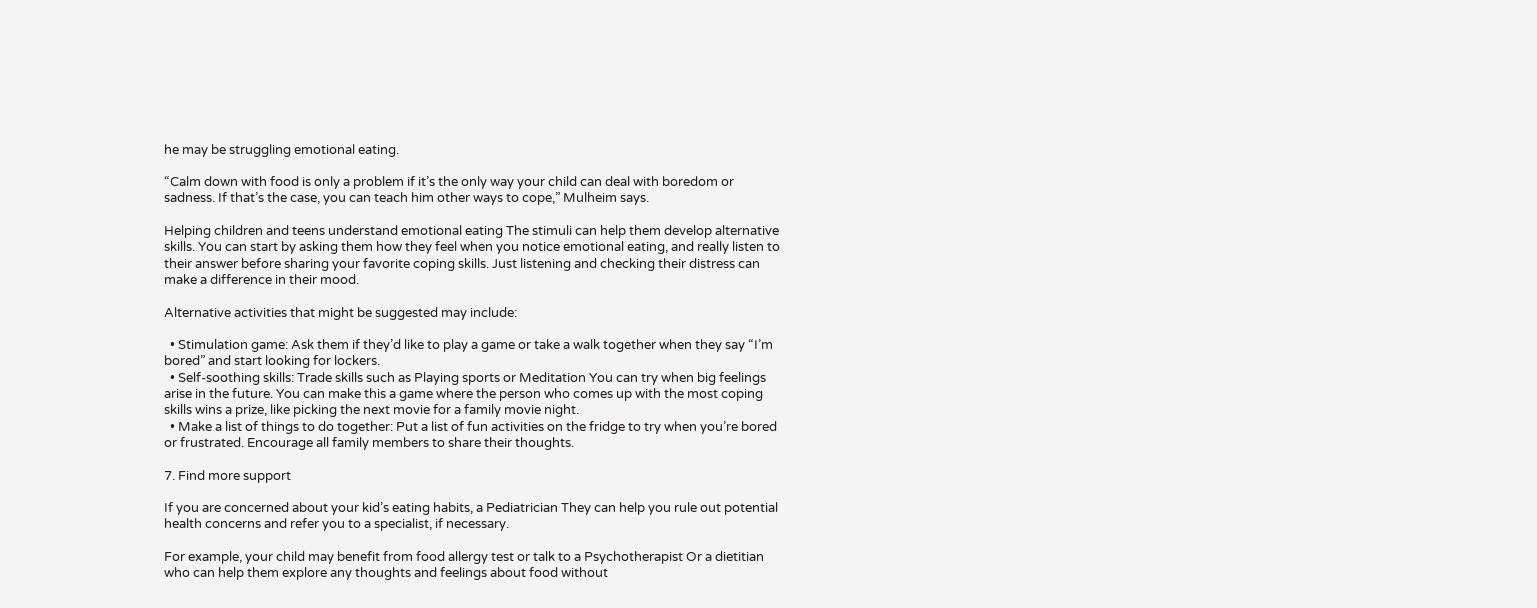he may be struggling emotional eating.

“Calm down with food is only a problem if it’s the only way your child can deal with boredom or sadness. If that’s the case, you can teach him other ways to cope,” Mulheim says.

Helping children and teens understand emotional eating The stimuli can help them develop alternative skills. You can start by asking them how they feel when you notice emotional eating, and really listen to their answer before sharing your favorite coping skills. Just listening and checking their distress can make a difference in their mood.

Alternative activities that might be suggested may include:

  • Stimulation game: Ask them if they’d like to play a game or take a walk together when they say “I’m bored” and start looking for lockers.
  • Self-soothing skills: Trade skills such as Playing sports or Meditation You can try when big feelings arise in the future. You can make this a game where the person who comes up with the most coping skills wins a prize, like picking the next movie for a family movie night.
  • Make a list of things to do together: Put a list of fun activities on the fridge to try when you’re bored or frustrated. Encourage all family members to share their thoughts.

7. Find more support

If you are concerned about your kid’s eating habits, a Pediatrician They can help you rule out potential health concerns and refer you to a specialist, if necessary.

For example, your child may benefit from food allergy test or talk to a Psychotherapist Or a dietitian who can help them explore any thoughts and feelings about food without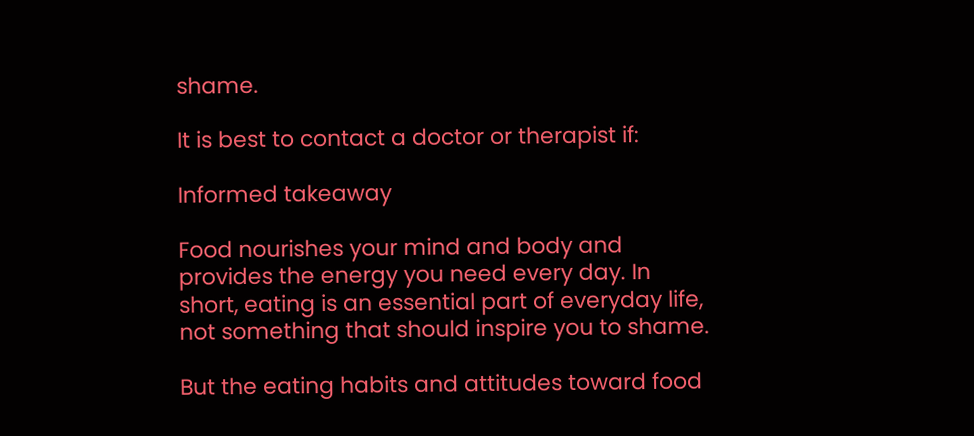shame.

It is best to contact a doctor or therapist if:

Informed takeaway

Food nourishes your mind and body and provides the energy you need every day. In short, eating is an essential part of everyday life, not something that should inspire you to shame.

But the eating habits and attitudes toward food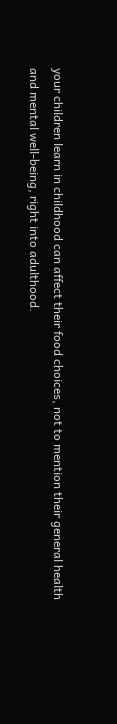your children learn in childhood can affect their food choices, not to mention their general health and mental well-being, right into adulthood.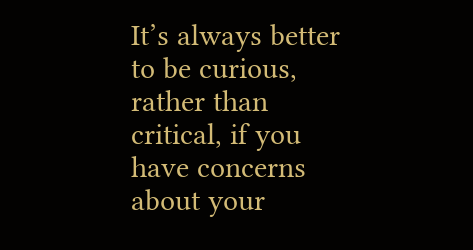It’s always better to be curious, rather than critical, if you have concerns about your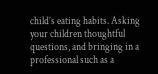child’s eating habits. Asking your children thoughtful questions, and bringing in a professional such as a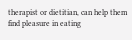therapist or dietitian, can help them find pleasure in eating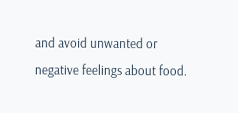and avoid unwanted or negative feelings about food.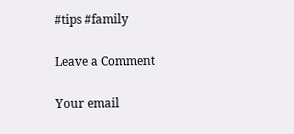#tips #family

Leave a Comment

Your email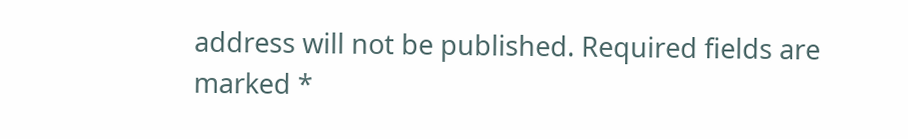address will not be published. Required fields are marked *